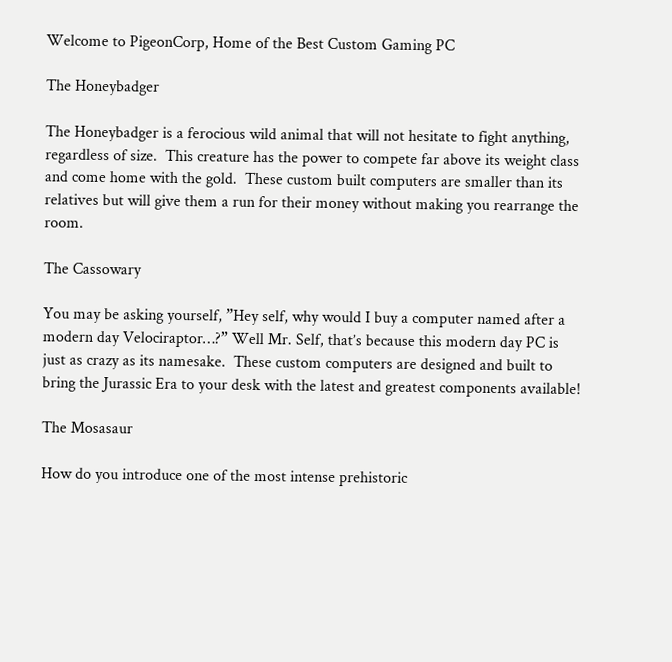Welcome to PigeonCorp, Home of the Best Custom Gaming PC

The Honeybadger

The Honeybadger is a ferocious wild animal that will not hesitate to fight anything, regardless of size.  This creature has the power to compete far above its weight class and come home with the gold.  These custom built computers are smaller than its relatives but will give them a run for their money without making you rearrange the room.

The Cassowary

You may be asking yourself, ”Hey self, why would I buy a computer named after a modern day Velociraptor…?” Well Mr. Self, that’s because this modern day PC is just as crazy as its namesake.  These custom computers are designed and built to bring the Jurassic Era to your desk with the latest and greatest components available!

The Mosasaur

How do you introduce one of the most intense prehistoric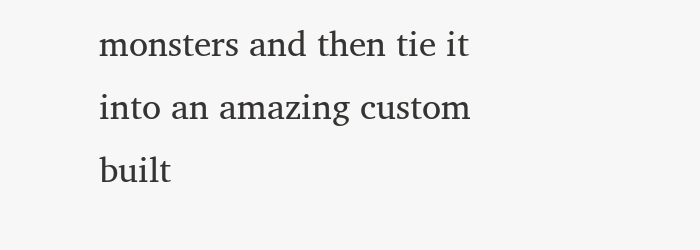monsters and then tie it into an amazing custom built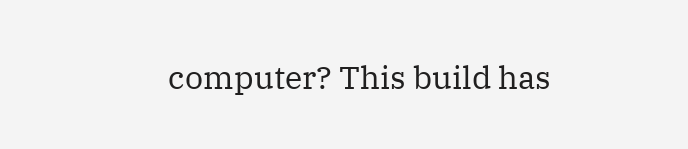computer? This build has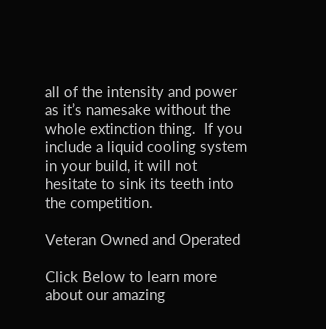all of the intensity and power as it’s namesake without the whole extinction thing.  If you include a liquid cooling system in your build, it will not hesitate to sink its teeth into the competition.

Veteran Owned and Operated

Click Below to learn more about our amazing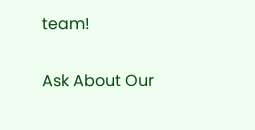team!

Ask About Our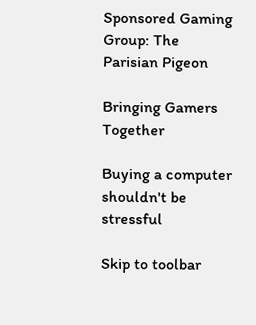Sponsored Gaming Group: The Parisian Pigeon

Bringing Gamers Together

Buying a computer shouldn't be stressful

Skip to toolbar